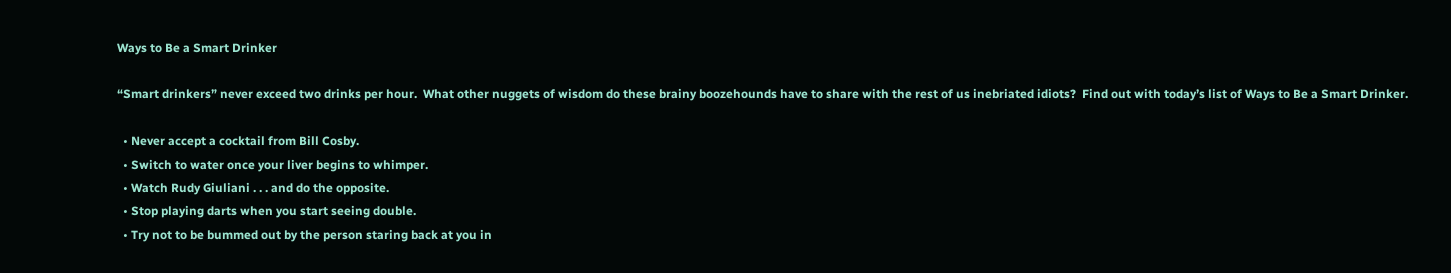Ways to Be a Smart Drinker

“Smart drinkers” never exceed two drinks per hour.  What other nuggets of wisdom do these brainy boozehounds have to share with the rest of us inebriated idiots?  Find out with today’s list of Ways to Be a Smart Drinker.

  • Never accept a cocktail from Bill Cosby.
  • Switch to water once your liver begins to whimper.
  • Watch Rudy Giuliani . . . and do the opposite.
  • Stop playing darts when you start seeing double.
  • Try not to be bummed out by the person staring back at you in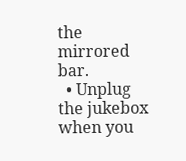the mirrored bar.
  • Unplug the jukebox when you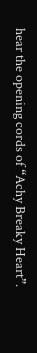hear the opening cords of “Achy Breaky Heart”.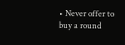• Never offer to buy a round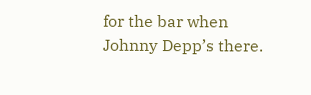for the bar when Johnny Depp’s there.